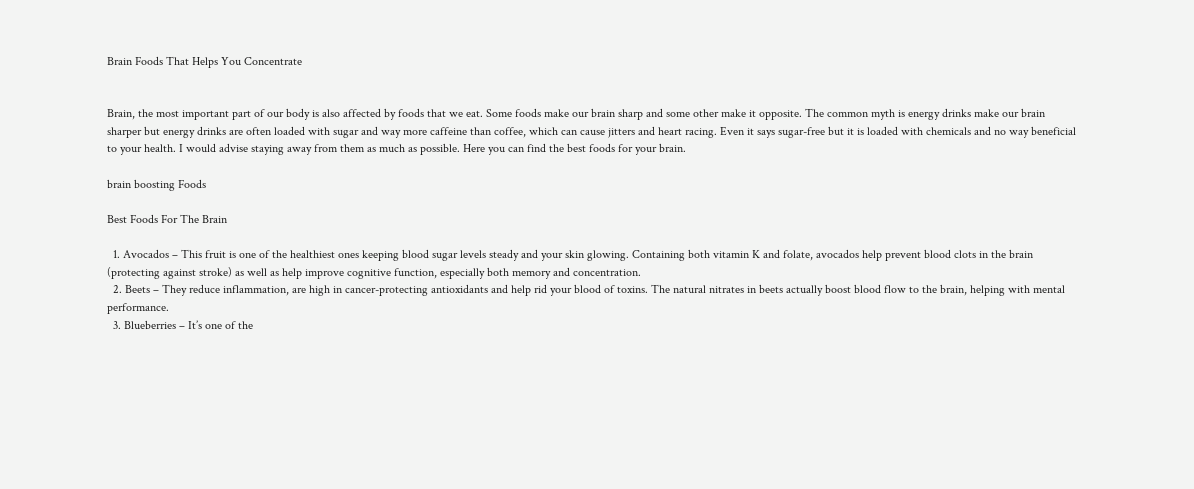Brain Foods That Helps You Concentrate


Brain, the most important part of our body is also affected by foods that we eat. Some foods make our brain sharp and some other make it opposite. The common myth is energy drinks make our brain sharper but energy drinks are often loaded with sugar and way more caffeine than coffee, which can cause jitters and heart racing. Even it says sugar-free but it is loaded with chemicals and no way beneficial to your health. I would advise staying away from them as much as possible. Here you can find the best foods for your brain.

brain boosting Foods

Best Foods For The Brain

  1. Avocados – This fruit is one of the healthiest ones keeping blood sugar levels steady and your skin glowing. Containing both vitamin K and folate, avocados help prevent blood clots in the brain (protecting against stroke) as well as help improve cognitive function, especially both memory and concentration.
  2. Beets – They reduce inflammation, are high in cancer-protecting antioxidants and help rid your blood of toxins. The natural nitrates in beets actually boost blood flow to the brain, helping with mental performance.
  3. Blueberries – It’s one of the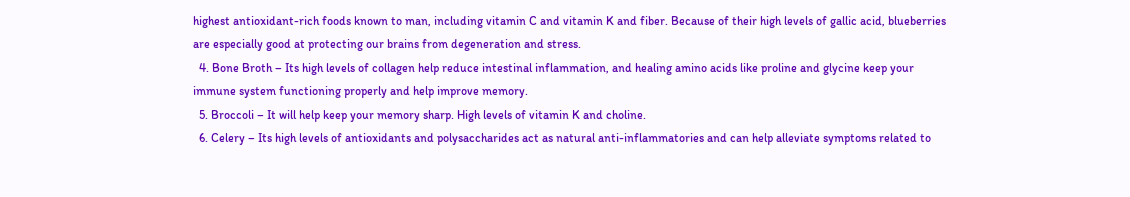highest antioxidant-rich foods known to man, including vitamin C and vitamin K and fiber. Because of their high levels of gallic acid, blueberries are especially good at protecting our brains from degeneration and stress.
  4. Bone Broth – Its high levels of collagen help reduce intestinal inflammation, and healing amino acids like proline and glycine keep your immune system functioning properly and help improve memory.
  5. Broccoli – It will help keep your memory sharp. High levels of vitamin K and choline.
  6. Celery – Its high levels of antioxidants and polysaccharides act as natural anti-inflammatories and can help alleviate symptoms related to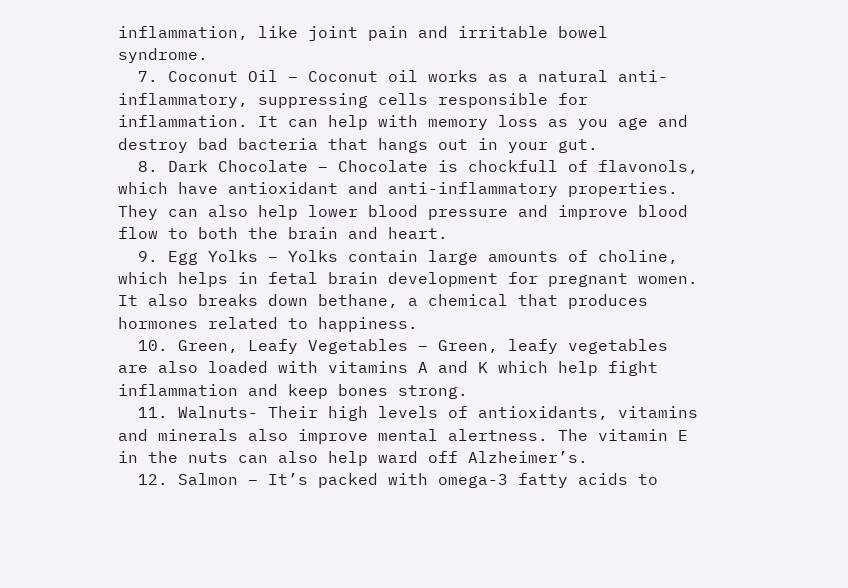inflammation, like joint pain and irritable bowel syndrome.
  7. Coconut Oil – Coconut oil works as a natural anti-inflammatory, suppressing cells responsible for inflammation. It can help with memory loss as you age and destroy bad bacteria that hangs out in your gut.
  8. Dark Chocolate – Chocolate is chockfull of flavonols, which have antioxidant and anti-inflammatory properties. They can also help lower blood pressure and improve blood flow to both the brain and heart.
  9. Egg Yolks – Yolks contain large amounts of choline, which helps in fetal brain development for pregnant women. It also breaks down bethane, a chemical that produces hormones related to happiness.
  10. Green, Leafy Vegetables – Green, leafy vegetables are also loaded with vitamins A and K which help fight inflammation and keep bones strong.
  11. Walnuts- Their high levels of antioxidants, vitamins and minerals also improve mental alertness. The vitamin E in the nuts can also help ward off Alzheimer’s.
  12. Salmon – It’s packed with omega-3 fatty acids to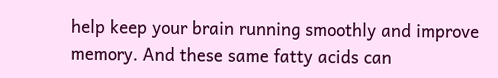help keep your brain running smoothly and improve memory. And these same fatty acids can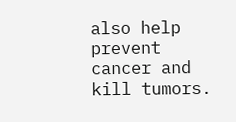also help prevent cancer and kill tumors.